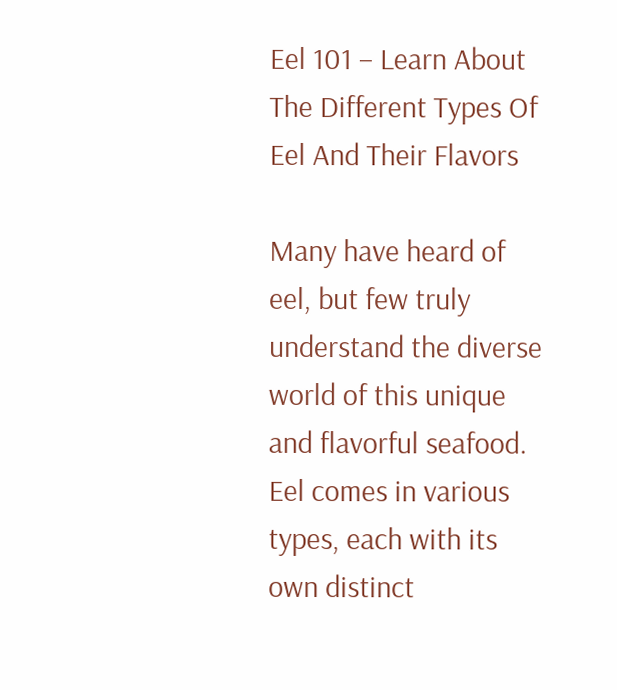Eel 101 – Learn About The Different Types Of Eel And Their Flavors

Many have heard of eel, but few truly understand the diverse world of this unique and flavorful seafood. Eel comes in various types, each with its own distinct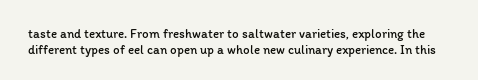taste and texture. From freshwater to saltwater varieties, exploring the different types of eel can open up a whole new culinary experience. In this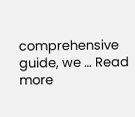comprehensive guide, we … Read more